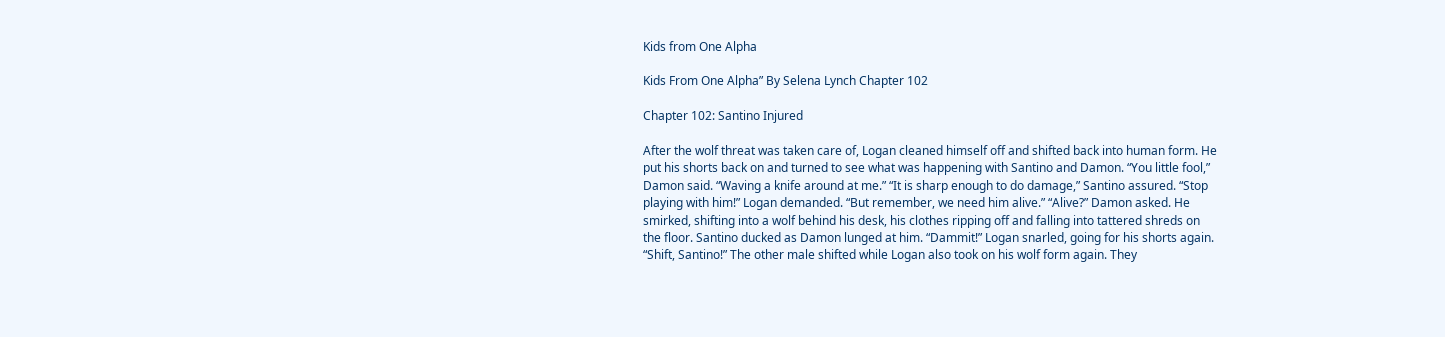Kids from One Alpha

Kids From One Alpha” By Selena Lynch Chapter 102

Chapter 102: Santino Injured

After the wolf threat was taken care of, Logan cleaned himself off and shifted back into human form. He
put his shorts back on and turned to see what was happening with Santino and Damon. “You little fool,”
Damon said. “Waving a knife around at me.” “It is sharp enough to do damage,” Santino assured. “Stop
playing with him!” Logan demanded. “But remember, we need him alive.” “Alive?” Damon asked. He
smirked, shifting into a wolf behind his desk, his clothes ripping off and falling into tattered shreds on
the floor. Santino ducked as Damon lunged at him. “Dammit!” Logan snarled, going for his shorts again.
“Shift, Santino!” The other male shifted while Logan also took on his wolf form again. They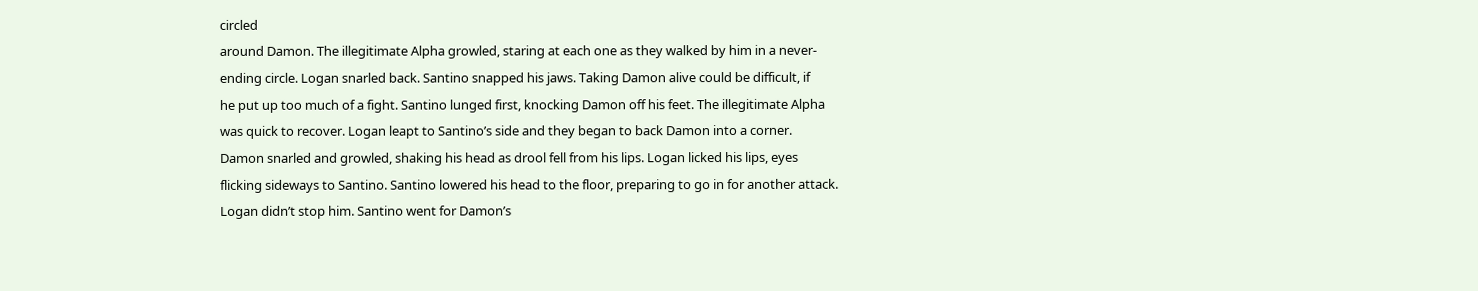circled
around Damon. The illegitimate Alpha growled, staring at each one as they walked by him in a never-
ending circle. Logan snarled back. Santino snapped his jaws. Taking Damon alive could be difficult, if
he put up too much of a fight. Santino lunged first, knocking Damon off his feet. The illegitimate Alpha
was quick to recover. Logan leapt to Santino’s side and they began to back Damon into a corner.
Damon snarled and growled, shaking his head as drool fell from his lips. Logan licked his lips, eyes
flicking sideways to Santino. Santino lowered his head to the floor, preparing to go in for another attack.
Logan didn’t stop him. Santino went for Damon’s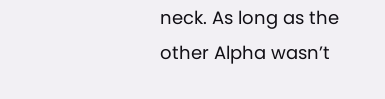neck. As long as the other Alpha wasn’t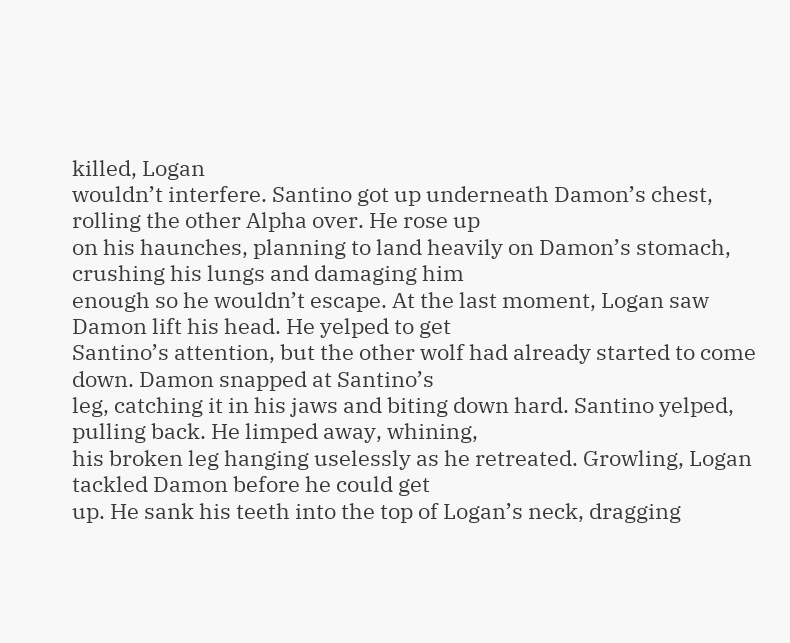killed, Logan
wouldn’t interfere. Santino got up underneath Damon’s chest, rolling the other Alpha over. He rose up
on his haunches, planning to land heavily on Damon’s stomach, crushing his lungs and damaging him
enough so he wouldn’t escape. At the last moment, Logan saw Damon lift his head. He yelped to get
Santino’s attention, but the other wolf had already started to come down. Damon snapped at Santino’s
leg, catching it in his jaws and biting down hard. Santino yelped, pulling back. He limped away, whining,
his broken leg hanging uselessly as he retreated. Growling, Logan tackled Damon before he could get
up. He sank his teeth into the top of Logan’s neck, dragging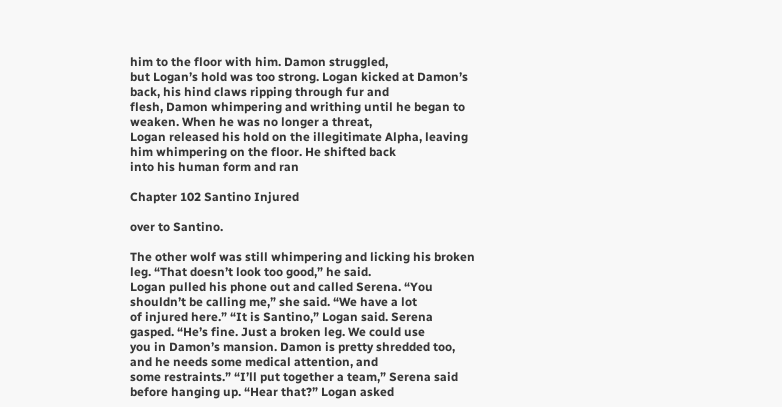him to the floor with him. Damon struggled,
but Logan’s hold was too strong. Logan kicked at Damon’s back, his hind claws ripping through fur and
flesh, Damon whimpering and writhing until he began to weaken. When he was no longer a threat,
Logan released his hold on the illegitimate Alpha, leaving him whimpering on the floor. He shifted back
into his human form and ran

Chapter 102 Santino Injured

over to Santino.

The other wolf was still whimpering and licking his broken leg. “That doesn’t look too good,” he said.
Logan pulled his phone out and called Serena. “You shouldn’t be calling me,” she said. “We have a lot
of injured here.” “It is Santino,” Logan said. Serena gasped. “He’s fine. Just a broken leg. We could use
you in Damon’s mansion. Damon is pretty shredded too, and he needs some medical attention, and
some restraints.” “I’ll put together a team,” Serena said before hanging up. “Hear that?” Logan asked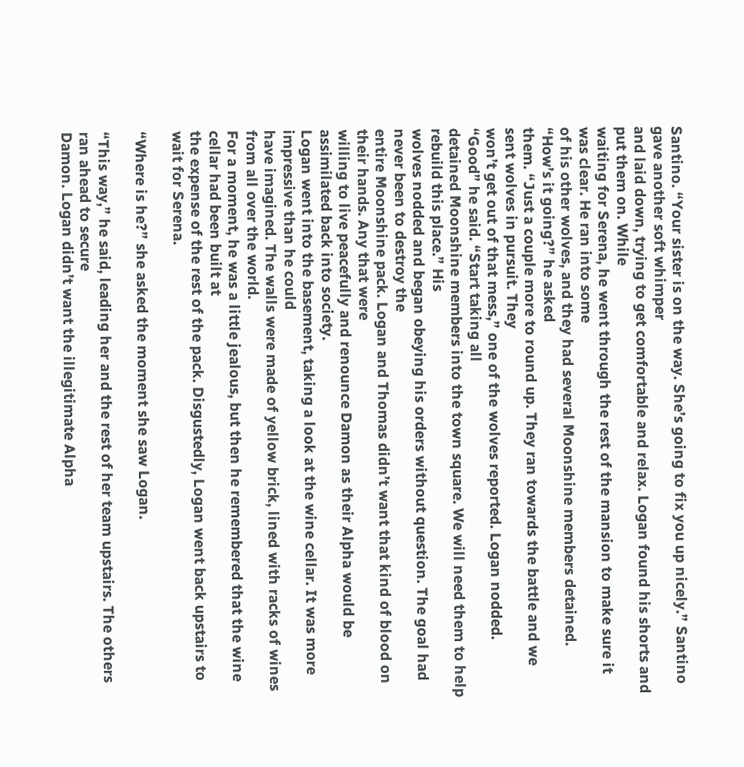Santino. “Your sister is on the way. She’s going to fix you up nicely.” Santino gave another soft whimper
and laid down, trying to get comfortable and relax. Logan found his shorts and put them on. While
waiting for Serena, he went through the rest of the mansion to make sure it was clear. He ran into some
of his other wolves, and they had several Moonshine members detained. “How’s it going?” he asked
them. “Just a couple more to round up. They ran towards the battle and we sent wolves in pursuit. They
won’t get out of that mess,” one of the wolves reported. Logan nodded. “Good” he said. “Start taking all
detained Moonshine members into the town square. We will need them to help rebuild this place.” His
wolves nodded and began obeying his orders without question. The goal had never been to destroy the
entire Moonshine pack. Logan and Thomas didn’t want that kind of blood on their hands. Any that were
willing to live peacefully and renounce Damon as their Alpha would be assimilated back into society.
Logan went into the basement, taking a look at the wine cellar. It was more impressive than he could
have imagined. The walls were made of yellow brick, lined with racks of wines from all over the world.
For a moment, he was a little jealous, but then he remembered that the wine cellar had been built at
the expense of the rest of the pack. Disgustedly, Logan went back upstairs to wait for Serena.

“Where is he?” she asked the moment she saw Logan.

“This way,” he said, leading her and the rest of her team upstairs. The others ran ahead to secure
Damon. Logan didn’t want the illegitimate Alpha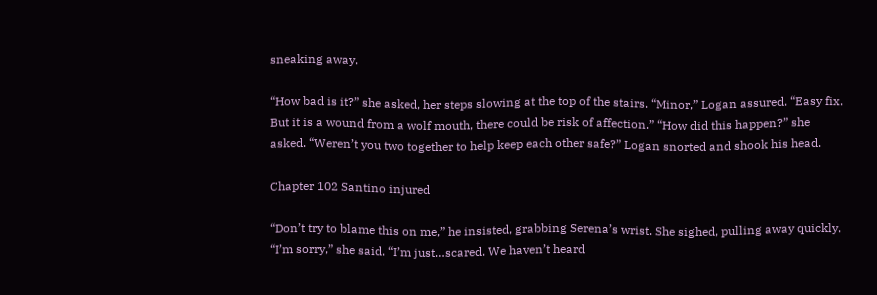sneaking away.

“How bad is it?” she asked, her steps slowing at the top of the stairs. “Minor,” Logan assured. “Easy fix.
But it is a wound from a wolf mouth, there could be risk of affection.” “How did this happen?” she
asked. “Weren’t you two together to help keep each other safe?” Logan snorted and shook his head.

Chapter 102 Santino injured

“Don’t try to blame this on me,” he insisted, grabbing Serena’s wrist. She sighed, pulling away quickly.
“I’m sorry,” she said. “I’m just…scared. We haven’t heard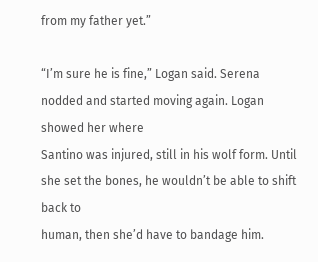from my father yet.”

“I’m sure he is fine,” Logan said. Serena nodded and started moving again. Logan showed her where
Santino was injured, still in his wolf form. Until she set the bones, he wouldn’t be able to shift back to
human, then she’d have to bandage him.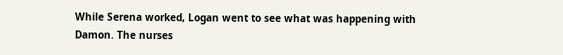While Serena worked, Logan went to see what was happening with Damon. The nurses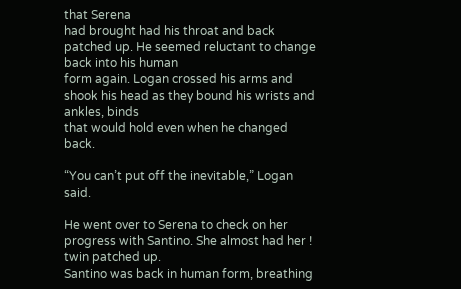that Serena
had brought had his throat and back patched up. He seemed reluctant to change back into his human
form again. Logan crossed his arms and shook his head as they bound his wrists and ankles, binds
that would hold even when he changed back.

“You can’t put off the inevitable,” Logan said.

He went over to Serena to check on her progress with Santino. She almost had her ! twin patched up.
Santino was back in human form, breathing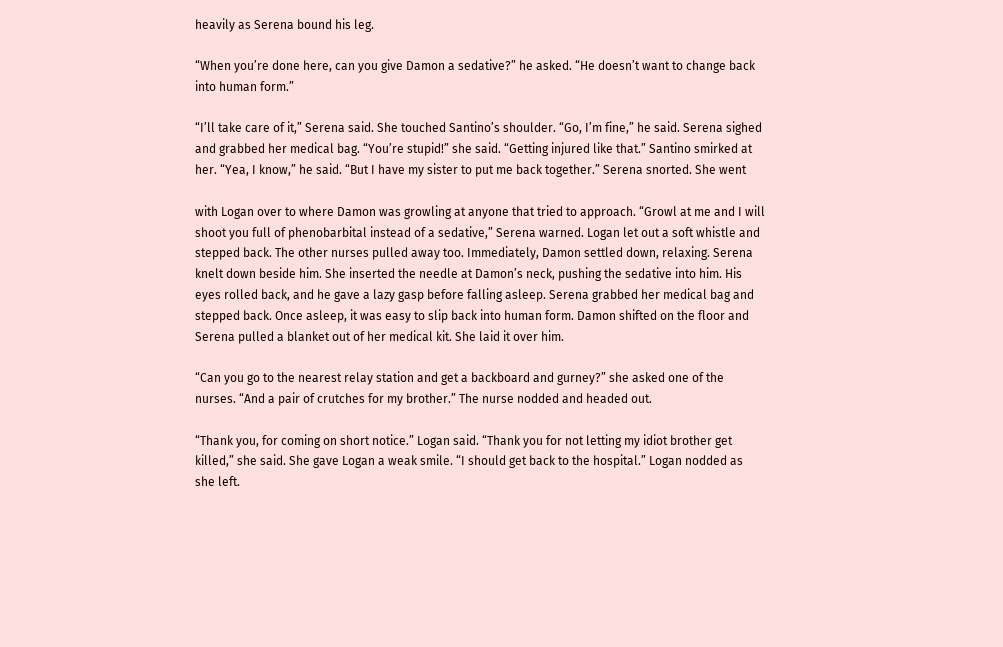heavily as Serena bound his leg.

“When you’re done here, can you give Damon a sedative?” he asked. “He doesn’t want to change back
into human form.”

“I’ll take care of it,” Serena said. She touched Santino’s shoulder. “Go, I’m fine,” he said. Serena sighed
and grabbed her medical bag. “You’re stupid!” she said. “Getting injured like that.” Santino smirked at
her. “Yea, I know,” he said. “But I have my sister to put me back together.” Serena snorted. She went

with Logan over to where Damon was growling at anyone that tried to approach. “Growl at me and I will
shoot you full of phenobarbital instead of a sedative,” Serena warned. Logan let out a soft whistle and
stepped back. The other nurses pulled away too. Immediately, Damon settled down, relaxing. Serena
knelt down beside him. She inserted the needle at Damon’s neck, pushing the sedative into him. His
eyes rolled back, and he gave a lazy gasp before falling asleep. Serena grabbed her medical bag and
stepped back. Once asleep, it was easy to slip back into human form. Damon shifted on the floor and
Serena pulled a blanket out of her medical kit. She laid it over him.

“Can you go to the nearest relay station and get a backboard and gurney?” she asked one of the
nurses. “And a pair of crutches for my brother.” The nurse nodded and headed out.

“Thank you, for coming on short notice.” Logan said. “Thank you for not letting my idiot brother get
killed,” she said. She gave Logan a weak smile. “I should get back to the hospital.” Logan nodded as
she left.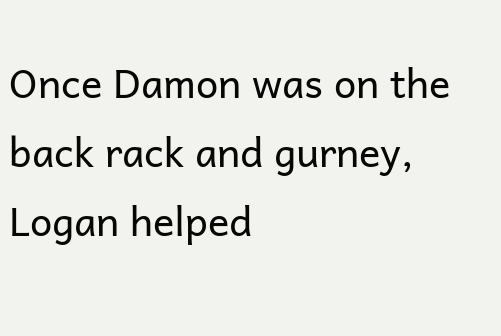Once Damon was on the back rack and gurney, Logan helped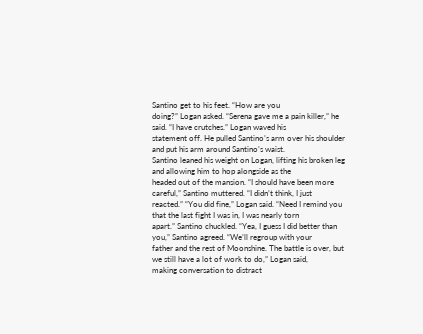Santino get to his feet. “How are you
doing?” Logan asked. “Serena gave me a pain killer,” he said. “I have crutches.” Logan waved his
statement off. He pulled Santino’s arm over his shoulder and put his arm around Santino’s waist.
Santino leaned his weight on Logan, lifting his broken leg and allowing him to hop alongside as the
headed out of the mansion. “I should have been more careful,” Santino muttered. “I didn’t think, I just
reacted.” “You did fine,” Logan said. “Need I remind you that the last fight I was in, I was nearly torn
apart.” Santino chuckled. “Yea, I guess I did better than you,” Santino agreed. “We’ll regroup with your
father and the rest of Moonshine. The battle is over, but we still have a lot of work to do,” Logan said,
making conversation to distract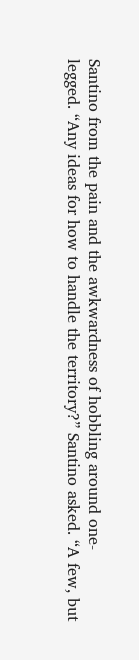Santino from the pain and the awkwardness of hobbling around one-
legged. “Any ideas for how to handle the territory?” Santino asked. “A few, but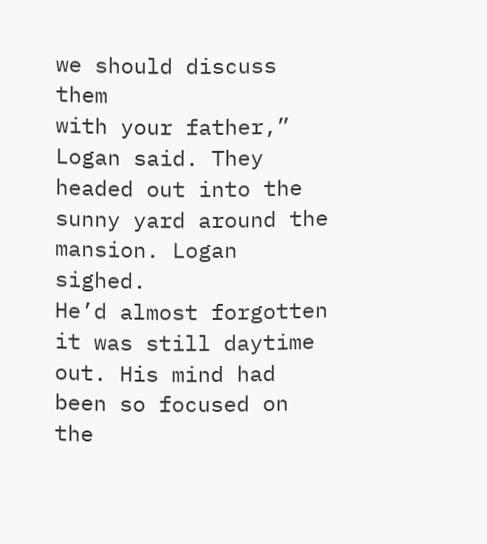we should discuss them
with your father,” Logan said. They headed out into the sunny yard around the mansion. Logan sighed.
He’d almost forgotten it was still daytime out. His mind had been so focused on the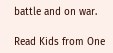battle and on war.

Read Kids from One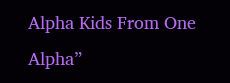Alpha Kids From One Alpha”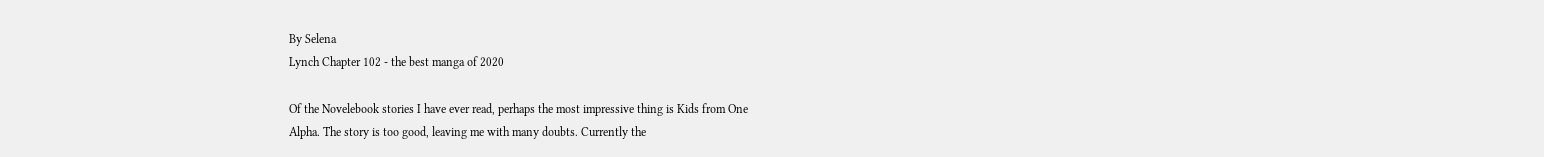By Selena
Lynch Chapter 102 - the best manga of 2020

Of the Novelebook stories I have ever read, perhaps the most impressive thing is Kids from One
Alpha. The story is too good, leaving me with many doubts. Currently the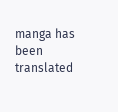manga has been
translated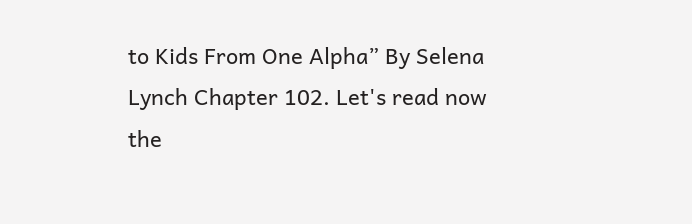to Kids From One Alpha” By Selena Lynch Chapter 102. Let's read now the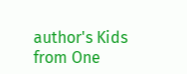author's Kids
from One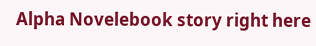Alpha Novelebook story right here